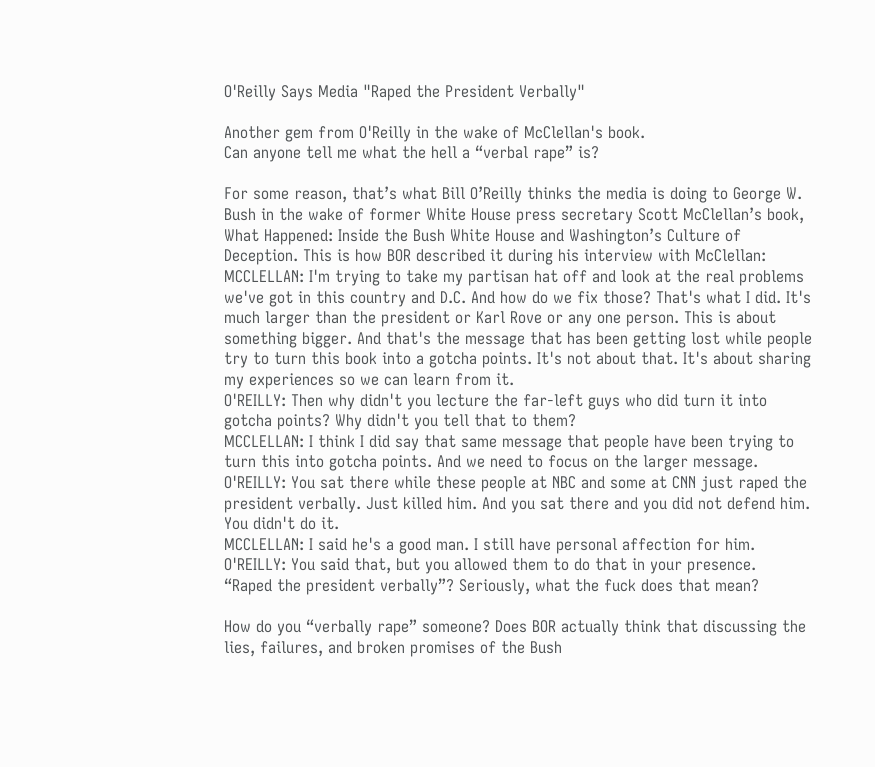O'Reilly Says Media "Raped the President Verbally"

Another gem from O'Reilly in the wake of McClellan's book.
Can anyone tell me what the hell a “verbal rape” is?

For some reason, that’s what Bill O’Reilly thinks the media is doing to George W. Bush in the wake of former White House press secretary Scott McClellan’s book, What Happened: Inside the Bush White House and Washington’s Culture of Deception. This is how BOR described it during his interview with McClellan:
MCCLELLAN: I'm trying to take my partisan hat off and look at the real problems we've got in this country and D.C. And how do we fix those? That's what I did. It's much larger than the president or Karl Rove or any one person. This is about something bigger. And that's the message that has been getting lost while people try to turn this book into a gotcha points. It's not about that. It's about sharing my experiences so we can learn from it.
O'REILLY: Then why didn't you lecture the far-left guys who did turn it into gotcha points? Why didn't you tell that to them?
MCCLELLAN: I think I did say that same message that people have been trying to turn this into gotcha points. And we need to focus on the larger message.
O'REILLY: You sat there while these people at NBC and some at CNN just raped the president verbally. Just killed him. And you sat there and you did not defend him. You didn't do it.
MCCLELLAN: I said he's a good man. I still have personal affection for him.
O'REILLY: You said that, but you allowed them to do that in your presence.
“Raped the president verbally”? Seriously, what the fuck does that mean?

How do you “verbally rape” someone? Does BOR actually think that discussing the lies, failures, and broken promises of the Bush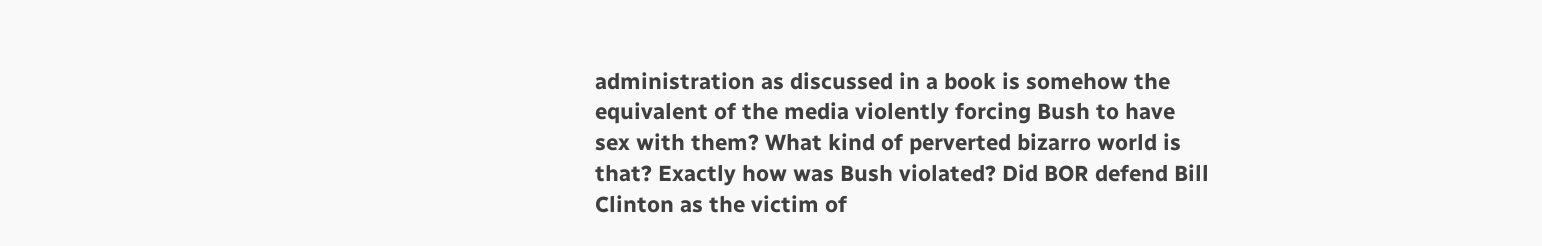administration as discussed in a book is somehow the equivalent of the media violently forcing Bush to have sex with them? What kind of perverted bizarro world is that? Exactly how was Bush violated? Did BOR defend Bill Clinton as the victim of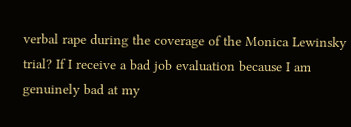verbal rape during the coverage of the Monica Lewinsky trial? If I receive a bad job evaluation because I am genuinely bad at my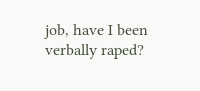job, have I been verbally raped?